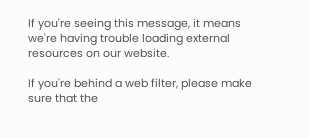If you're seeing this message, it means we're having trouble loading external resources on our website.

If you're behind a web filter, please make sure that the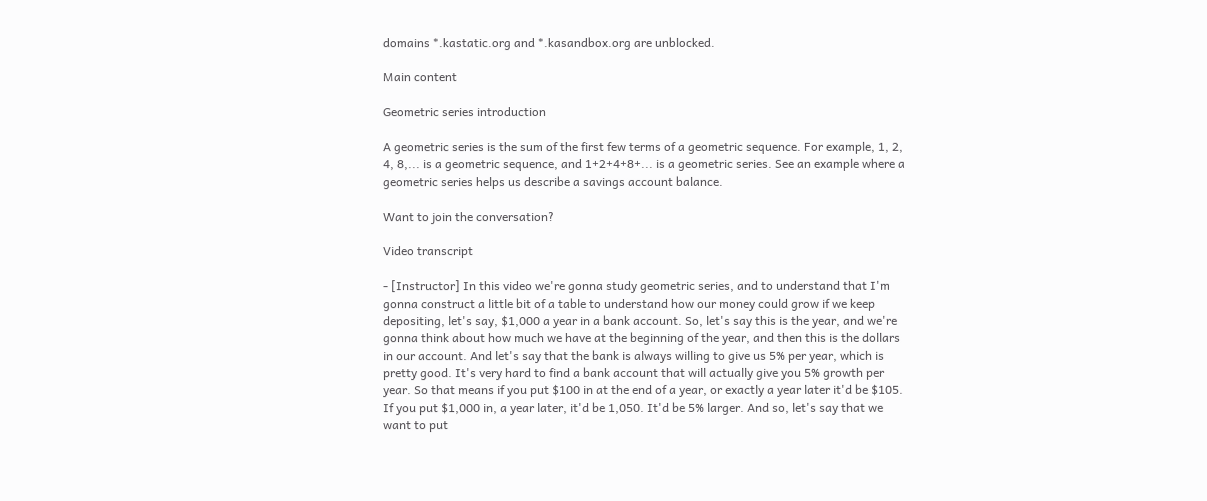domains *.kastatic.org and *.kasandbox.org are unblocked.

Main content

Geometric series introduction

A geometric series is the sum of the first few terms of a geometric sequence. For example, 1, 2, 4, 8,... is a geometric sequence, and 1+2+4+8+... is a geometric series. See an example where a geometric series helps us describe a savings account balance.

Want to join the conversation?

Video transcript

- [Instructor] In this video we're gonna study geometric series, and to understand that I'm gonna construct a little bit of a table to understand how our money could grow if we keep depositing, let's say, $1,000 a year in a bank account. So, let's say this is the year, and we're gonna think about how much we have at the beginning of the year, and then this is the dollars in our account. And let's say that the bank is always willing to give us 5% per year, which is pretty good. It's very hard to find a bank account that will actually give you 5% growth per year. So that means if you put $100 in at the end of a year, or exactly a year later it'd be $105. If you put $1,000 in, a year later, it'd be 1,050. It'd be 5% larger. And so, let's say that we want to put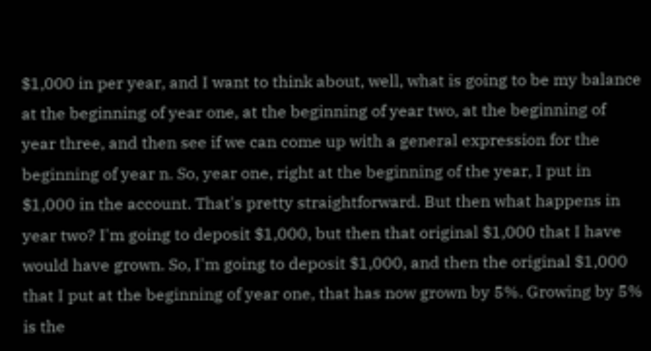$1,000 in per year, and I want to think about, well, what is going to be my balance at the beginning of year one, at the beginning of year two, at the beginning of year three, and then see if we can come up with a general expression for the beginning of year n. So, year one, right at the beginning of the year, I put in $1,000 in the account. That's pretty straightforward. But then what happens in year two? I'm going to deposit $1,000, but then that original $1,000 that I have would have grown. So, I'm going to deposit $1,000, and then the original $1,000 that I put at the beginning of year one, that has now grown by 5%. Growing by 5% is the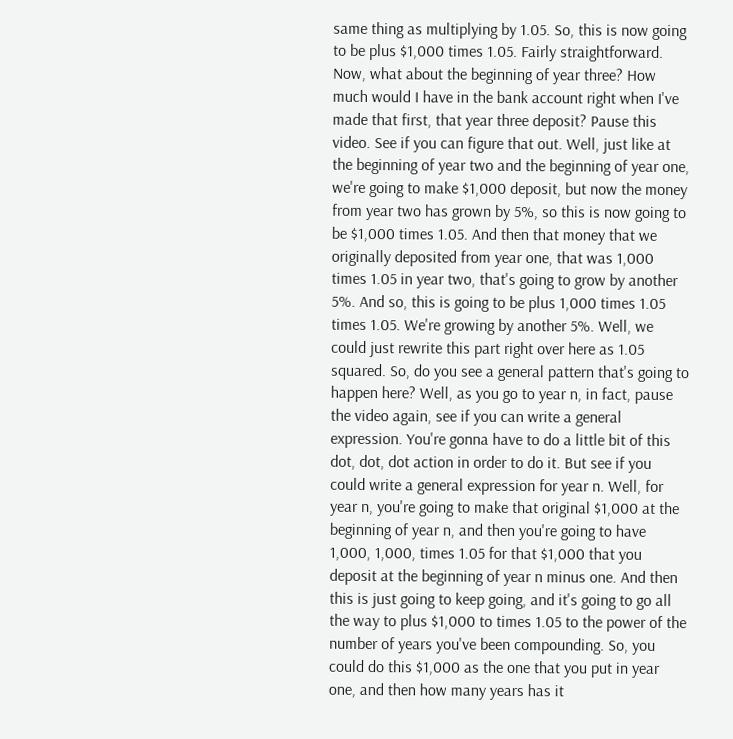same thing as multiplying by 1.05. So, this is now going to be plus $1,000 times 1.05. Fairly straightforward. Now, what about the beginning of year three? How much would I have in the bank account right when I've made that first, that year three deposit? Pause this video. See if you can figure that out. Well, just like at the beginning of year two and the beginning of year one, we're going to make $1,000 deposit, but now the money from year two has grown by 5%, so this is now going to be $1,000 times 1.05. And then that money that we originally deposited from year one, that was 1,000 times 1.05 in year two, that's going to grow by another 5%. And so, this is going to be plus 1,000 times 1.05 times 1.05. We're growing by another 5%. Well, we could just rewrite this part right over here as 1.05 squared. So, do you see a general pattern that's going to happen here? Well, as you go to year n, in fact, pause the video again, see if you can write a general expression. You're gonna have to do a little bit of this dot, dot, dot action in order to do it. But see if you could write a general expression for year n. Well, for year n, you're going to make that original $1,000 at the beginning of year n, and then you're going to have 1,000, 1,000, times 1.05 for that $1,000 that you deposit at the beginning of year n minus one. And then this is just going to keep going, and it's going to go all the way to plus $1,000 to times 1.05 to the power of the number of years you've been compounding. So, you could do this $1,000 as the one that you put in year one, and then how many years has it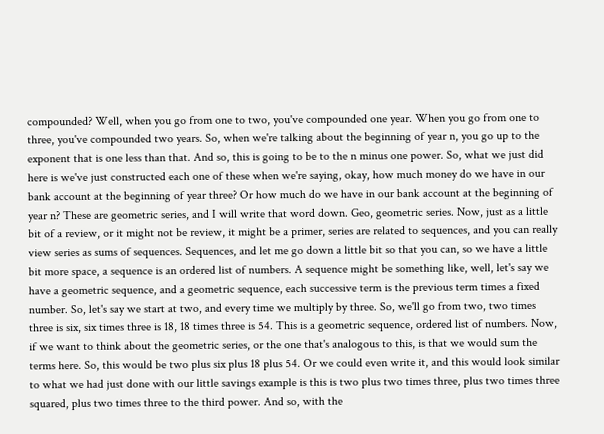compounded? Well, when you go from one to two, you've compounded one year. When you go from one to three, you've compounded two years. So, when we're talking about the beginning of year n, you go up to the exponent that is one less than that. And so, this is going to be to the n minus one power. So, what we just did here is we've just constructed each one of these when we're saying, okay, how much money do we have in our bank account at the beginning of year three? Or how much do we have in our bank account at the beginning of year n? These are geometric series, and I will write that word down. Geo, geometric series. Now, just as a little bit of a review, or it might not be review, it might be a primer, series are related to sequences, and you can really view series as sums of sequences. Sequences, and let me go down a little bit so that you can, so we have a little bit more space, a sequence is an ordered list of numbers. A sequence might be something like, well, let's say we have a geometric sequence, and a geometric sequence, each successive term is the previous term times a fixed number. So, let's say we start at two, and every time we multiply by three. So, we'll go from two, two times three is six, six times three is 18, 18 times three is 54. This is a geometric sequence, ordered list of numbers. Now, if we want to think about the geometric series, or the one that's analogous to this, is that we would sum the terms here. So, this would be two plus six plus 18 plus 54. Or we could even write it, and this would look similar to what we had just done with our little savings example is this is two plus two times three, plus two times three squared, plus two times three to the third power. And so, with the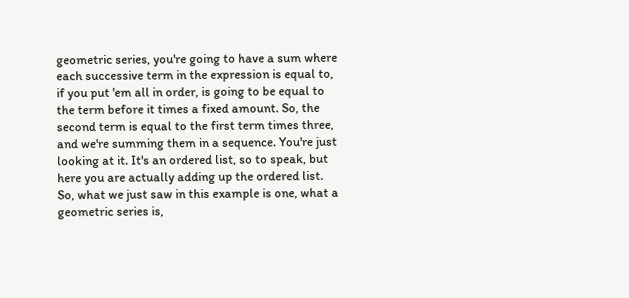geometric series, you're going to have a sum where each successive term in the expression is equal to, if you put 'em all in order, is going to be equal to the term before it times a fixed amount. So, the second term is equal to the first term times three, and we're summing them in a sequence. You're just looking at it. It's an ordered list, so to speak, but here you are actually adding up the ordered list. So, what we just saw in this example is one, what a geometric series is,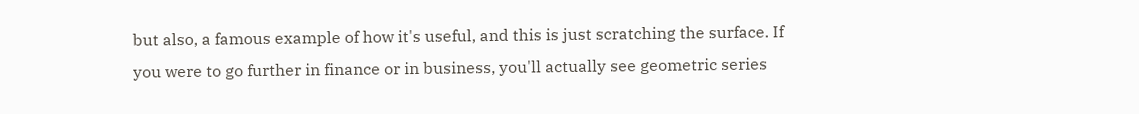but also, a famous example of how it's useful, and this is just scratching the surface. If you were to go further in finance or in business, you'll actually see geometric series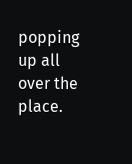popping up all over the place.